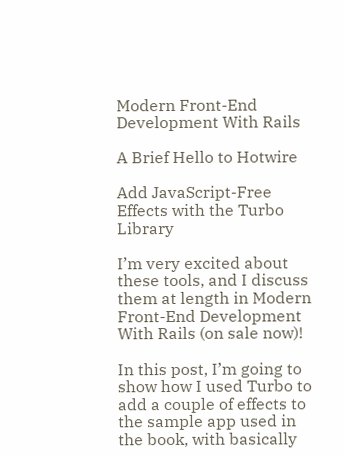Modern Front-End Development With Rails

A Brief Hello to Hotwire

Add JavaScript-Free Effects with the Turbo Library

I’m very excited about these tools, and I discuss them at length in Modern Front-End Development With Rails (on sale now)!

In this post, I’m going to show how I used Turbo to add a couple of effects to the sample app used in the book, with basically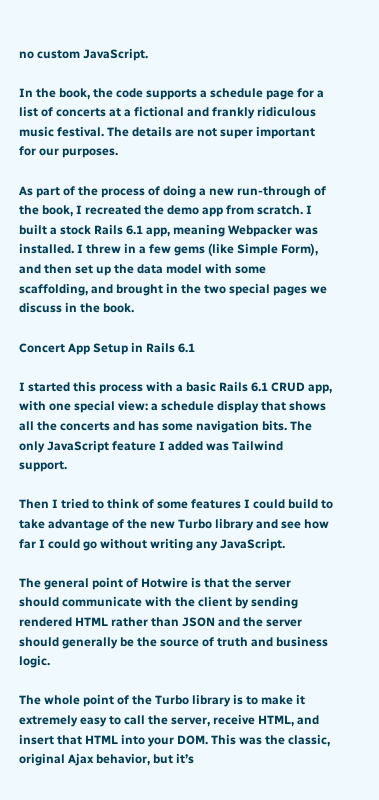no custom JavaScript.

In the book, the code supports a schedule page for a list of concerts at a fictional and frankly ridiculous music festival. The details are not super important for our purposes.

As part of the process of doing a new run-through of the book, I recreated the demo app from scratch. I built a stock Rails 6.1 app, meaning Webpacker was installed. I threw in a few gems (like Simple Form), and then set up the data model with some scaffolding, and brought in the two special pages we discuss in the book.

Concert App Setup in Rails 6.1

I started this process with a basic Rails 6.1 CRUD app, with one special view: a schedule display that shows all the concerts and has some navigation bits. The only JavaScript feature I added was Tailwind support.

Then I tried to think of some features I could build to take advantage of the new Turbo library and see how far I could go without writing any JavaScript.

The general point of Hotwire is that the server should communicate with the client by sending rendered HTML rather than JSON and the server should generally be the source of truth and business logic.

The whole point of the Turbo library is to make it extremely easy to call the server, receive HTML, and insert that HTML into your DOM. This was the classic, original Ajax behavior, but it’s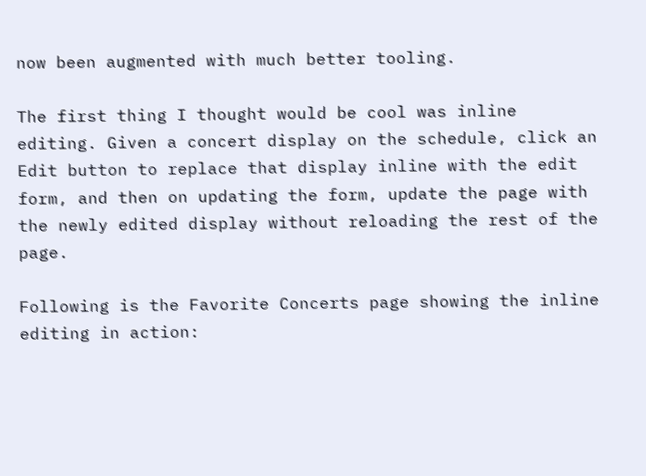now been augmented with much better tooling.

The first thing I thought would be cool was inline editing. Given a concert display on the schedule, click an Edit button to replace that display inline with the edit form, and then on updating the form, update the page with the newly edited display without reloading the rest of the page.

Following is the Favorite Concerts page showing the inline editing in action: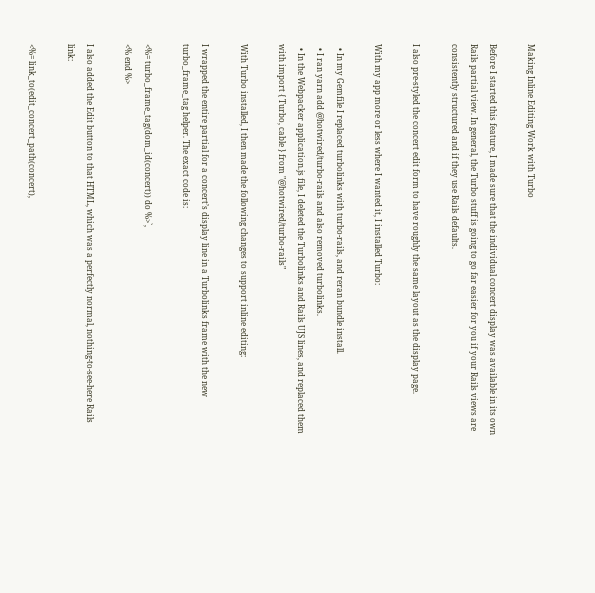Making Inline Editing Work with Turbo

Before I started this feature, I made sure that the individual concert display was available in its own Rails partial view. In general, the Turbo stuff is going to go far easier for you if your Rails views are consistently structured and if they use Rails defaults.

I also pre-styled the concert edit form to have roughly the same layout as the display page.

With my app more or less where I wanted it, I installed Turbo:

  • In my Gemfile I replaced turbolinks with turbo-rails, and reran bundle install.
  • I ran yarn add @hotwired/turbo-rails and also removed turbolinks.
  • In the Webpacker application.js file, I deleted the Turbolinks and Rails UJS lines, and replaced them with import { Turbo, cable } from "@hotwired/turbo-rails"

With Turbo installed, I then made the following changes to support inline editing:

I wrapped the entire partial for a concert’s display line in a Turbolinks frame with the new turbo_frame_tag helper. The exact code is:

<%= turbo_frame_tag(dom_id(concert)) do %>`,
<% end %>

I also added the Edit button to that HTML, which was a perfectly normal, nothing-to-see-here Rails link:

<%= link_to(edit_concert_path(concert),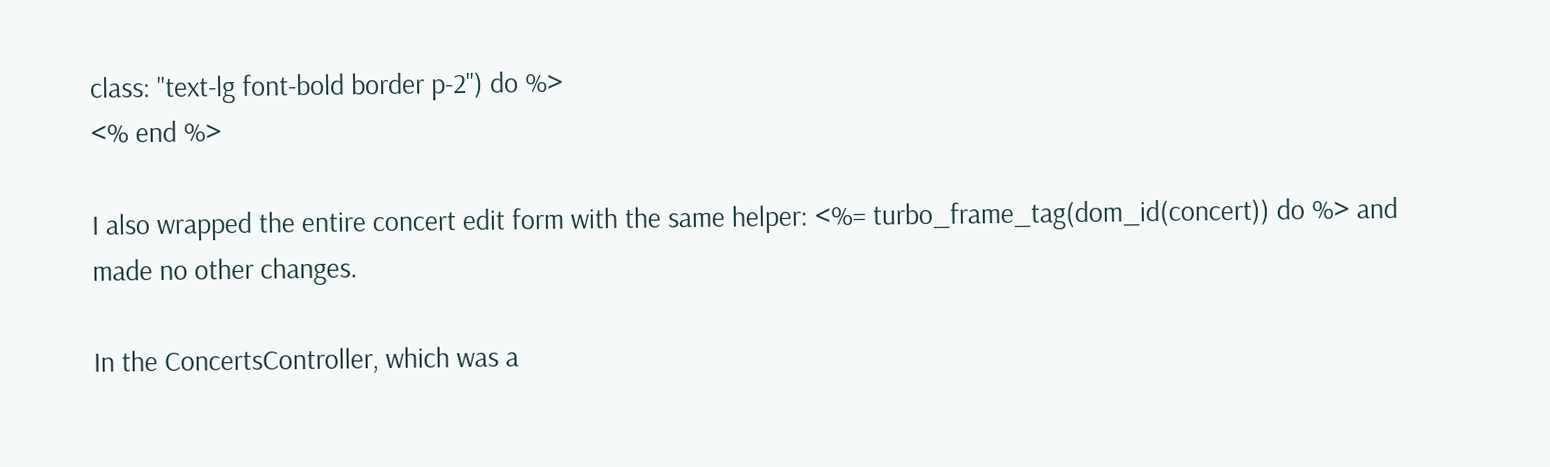class: "text-lg font-bold border p-2") do %>
<% end %>

I also wrapped the entire concert edit form with the same helper: <%= turbo_frame_tag(dom_id(concert)) do %> and made no other changes.

In the ConcertsController, which was a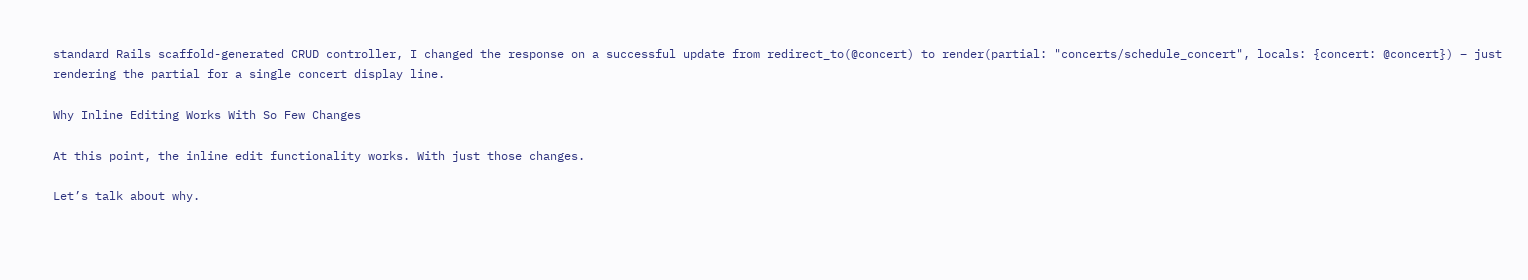standard Rails scaffold-generated CRUD controller, I changed the response on a successful update from redirect_to(@concert) to render(partial: "concerts/schedule_concert", locals: {concert: @concert}) – just rendering the partial for a single concert display line.

Why Inline Editing Works With So Few Changes

At this point, the inline edit functionality works. With just those changes.

Let’s talk about why.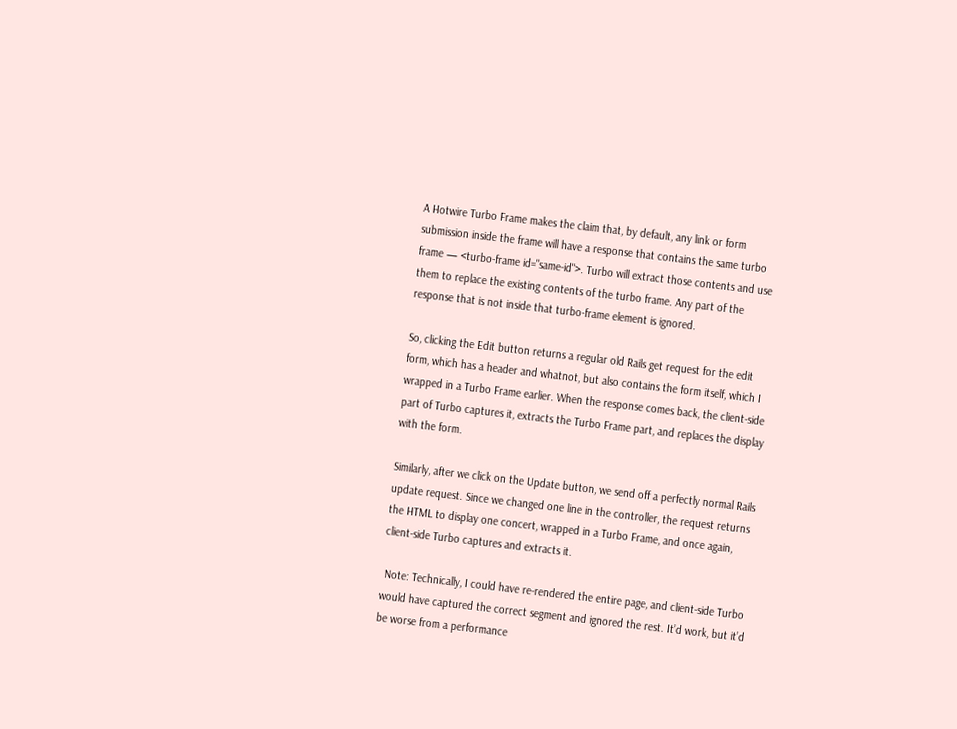A Hotwire Turbo Frame makes the claim that, by default, any link or form submission inside the frame will have a response that contains the same turbo frame — <turbo-frame id="same-id">. Turbo will extract those contents and use them to replace the existing contents of the turbo frame. Any part of the response that is not inside that turbo-frame element is ignored.

So, clicking the Edit button returns a regular old Rails get request for the edit form, which has a header and whatnot, but also contains the form itself, which I wrapped in a Turbo Frame earlier. When the response comes back, the client-side part of Turbo captures it, extracts the Turbo Frame part, and replaces the display with the form.

Similarly, after we click on the Update button, we send off a perfectly normal Rails update request. Since we changed one line in the controller, the request returns the HTML to display one concert, wrapped in a Turbo Frame, and once again, client-side Turbo captures and extracts it.

 Note: Technically, I could have re-rendered the entire page, and client-side Turbo would have captured the correct segment and ignored the rest. It’d work, but it’d be worse from a performance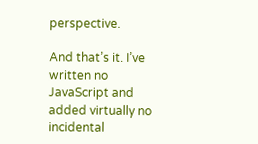perspective.

And that’s it. I’ve written no JavaScript and added virtually no incidental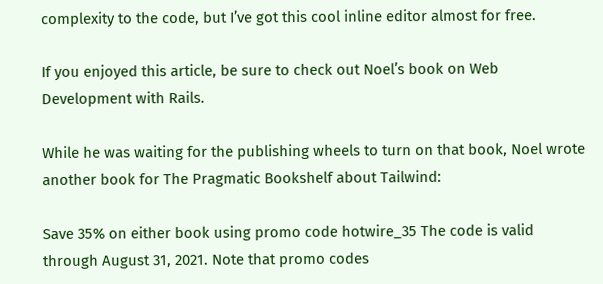complexity to the code, but I’ve got this cool inline editor almost for free.

If you enjoyed this article, be sure to check out Noel’s book on Web Development with Rails.

While he was waiting for the publishing wheels to turn on that book, Noel wrote another book for The Pragmatic Bookshelf about Tailwind:

Save 35% on either book using promo code hotwire_35 The code is valid through August 31, 2021. Note that promo codes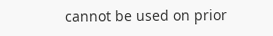cannot be used on prior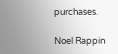purchases.

Noel Rappin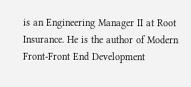is an Engineering Manager II at Root Insurance. He is the author of Modern Front-Front End Development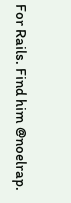For Rails. Find him @noelrap.